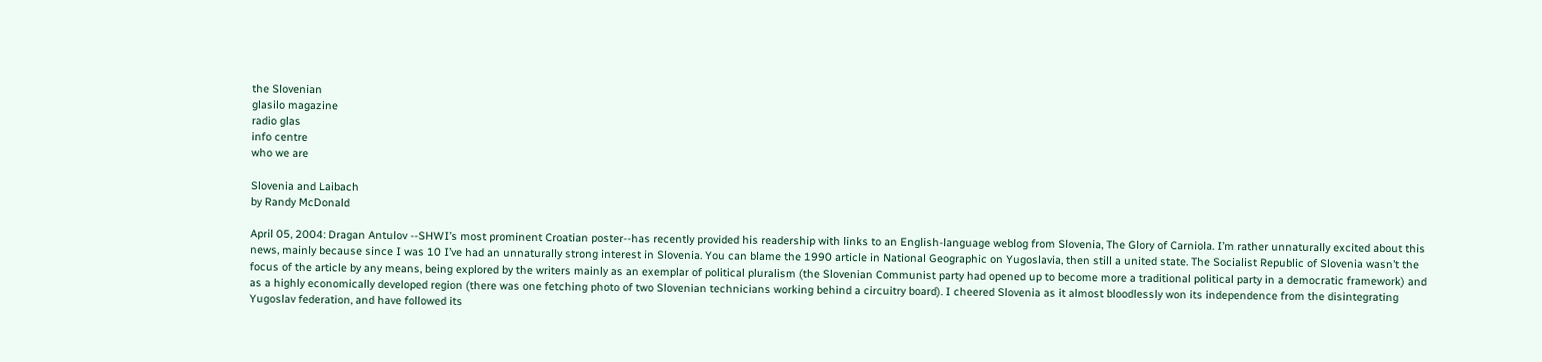the Slovenian
glasilo magazine
radio glas
info centre
who we are

Slovenia and Laibach
by Randy McDonald

April 05, 2004: Dragan Antulov --SHWI’s most prominent Croatian poster--has recently provided his readership with links to an English-language weblog from Slovenia, The Glory of Carniola. I’m rather unnaturally excited about this news, mainly because since I was 10 I’ve had an unnaturally strong interest in Slovenia. You can blame the 1990 article in National Geographic on Yugoslavia, then still a united state. The Socialist Republic of Slovenia wasn’t the focus of the article by any means, being explored by the writers mainly as an exemplar of political pluralism (the Slovenian Communist party had opened up to become more a traditional political party in a democratic framework) and as a highly economically developed region (there was one fetching photo of two Slovenian technicians working behind a circuitry board). I cheered Slovenia as it almost bloodlessly won its independence from the disintegrating Yugoslav federation, and have followed its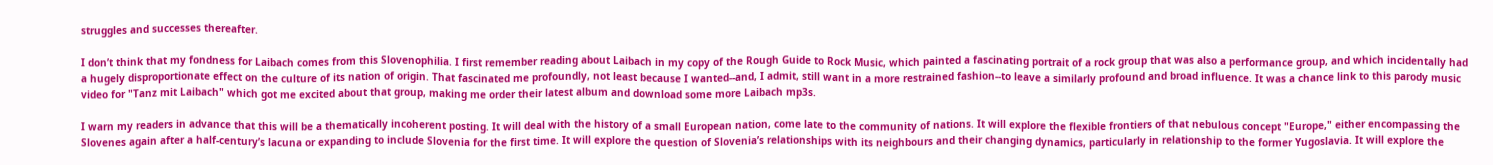struggles and successes thereafter.

I don’t think that my fondness for Laibach comes from this Slovenophilia. I first remember reading about Laibach in my copy of the Rough Guide to Rock Music, which painted a fascinating portrait of a rock group that was also a performance group, and which incidentally had a hugely disproportionate effect on the culture of its nation of origin. That fascinated me profoundly, not least because I wanted--and, I admit, still want in a more restrained fashion--to leave a similarly profound and broad influence. It was a chance link to this parody music video for "Tanz mit Laibach" which got me excited about that group, making me order their latest album and download some more Laibach mp3s.

I warn my readers in advance that this will be a thematically incoherent posting. It will deal with the history of a small European nation, come late to the community of nations. It will explore the flexible frontiers of that nebulous concept "Europe," either encompassing the Slovenes again after a half-century’s lacuna or expanding to include Slovenia for the first time. It will explore the question of Slovenia’s relationships with its neighbours and their changing dynamics, particularly in relationship to the former Yugoslavia. It will explore the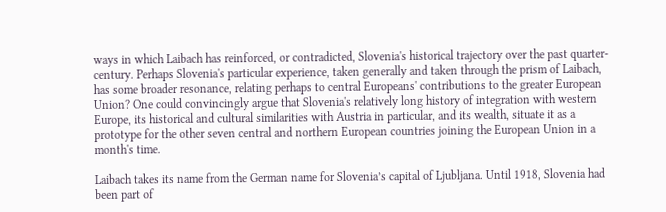ways in which Laibach has reinforced, or contradicted, Slovenia's historical trajectory over the past quarter-century. Perhaps Slovenia's particular experience, taken generally and taken through the prism of Laibach, has some broader resonance, relating perhaps to central Europeans' contributions to the greater European Union? One could convincingly argue that Slovenia's relatively long history of integration with western Europe, its historical and cultural similarities with Austria in particular, and its wealth, situate it as a prototype for the other seven central and northern European countries joining the European Union in a month's time.

Laibach takes its name from the German name for Slovenia’s capital of Ljubljana. Until 1918, Slovenia had been part of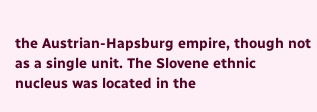the Austrian-Hapsburg empire, though not as a single unit. The Slovene ethnic nucleus was located in the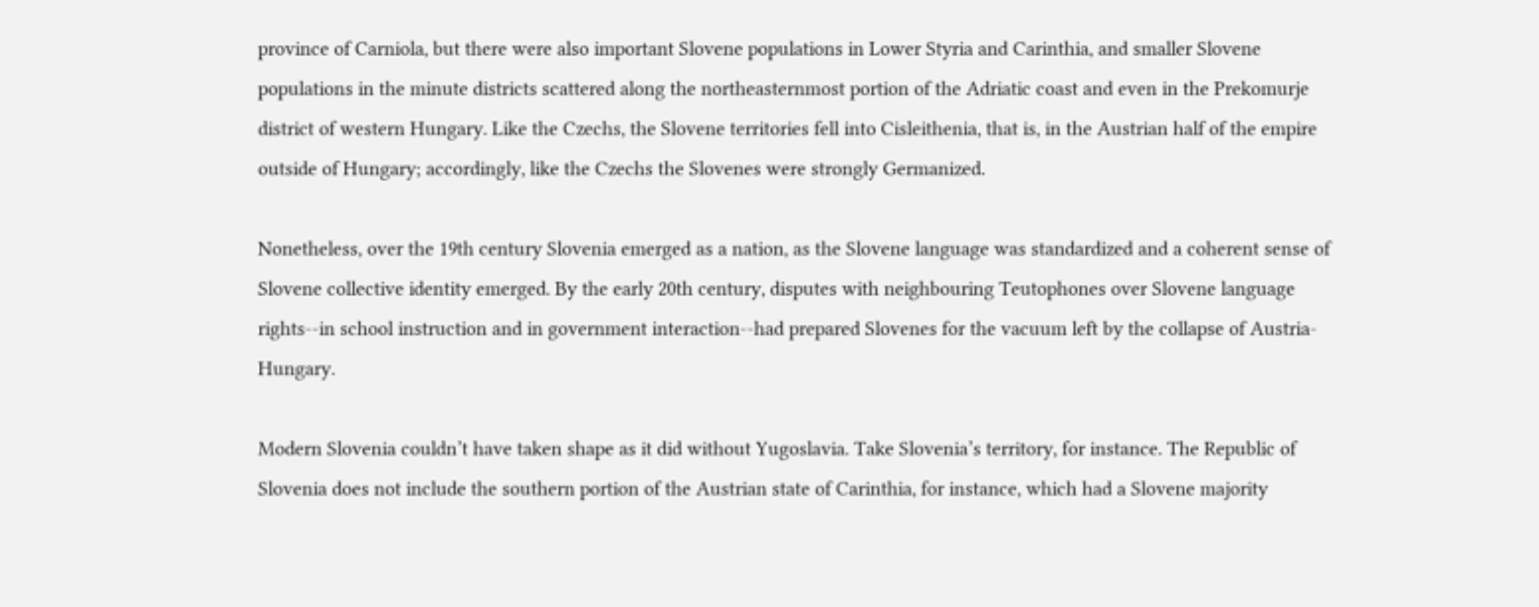province of Carniola, but there were also important Slovene populations in Lower Styria and Carinthia, and smaller Slovene populations in the minute districts scattered along the northeasternmost portion of the Adriatic coast and even in the Prekomurje district of western Hungary. Like the Czechs, the Slovene territories fell into Cisleithenia, that is, in the Austrian half of the empire outside of Hungary; accordingly, like the Czechs the Slovenes were strongly Germanized.

Nonetheless, over the 19th century Slovenia emerged as a nation, as the Slovene language was standardized and a coherent sense of Slovene collective identity emerged. By the early 20th century, disputes with neighbouring Teutophones over Slovene language rights--in school instruction and in government interaction--had prepared Slovenes for the vacuum left by the collapse of Austria-Hungary.

Modern Slovenia couldn’t have taken shape as it did without Yugoslavia. Take Slovenia’s territory, for instance. The Republic of Slovenia does not include the southern portion of the Austrian state of Carinthia, for instance, which had a Slovene majority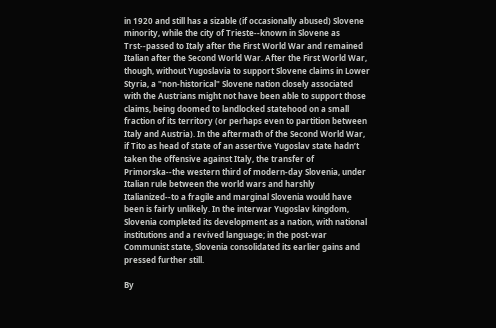in 1920 and still has a sizable (if occasionally abused) Slovene minority, while the city of Trieste--known in Slovene as Trst--passed to Italy after the First World War and remained Italian after the Second World War. After the First World War, though, without Yugoslavia to support Slovene claims in Lower Styria, a "non-historical" Slovene nation closely associated with the Austrians might not have been able to support those claims, being doomed to landlocked statehood on a small fraction of its territory (or perhaps even to partition between Italy and Austria). In the aftermath of the Second World War, if Tito as head of state of an assertive Yugoslav state hadn’t taken the offensive against Italy, the transfer of Primorska--the western third of modern-day Slovenia, under Italian rule between the world wars and harshly Italianized--to a fragile and marginal Slovenia would have been is fairly unlikely. In the interwar Yugoslav kingdom, Slovenia completed its development as a nation, with national institutions and a revived language; in the post-war Communist state, Slovenia consolidated its earlier gains and pressed further still.

By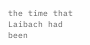the time that Laibach had been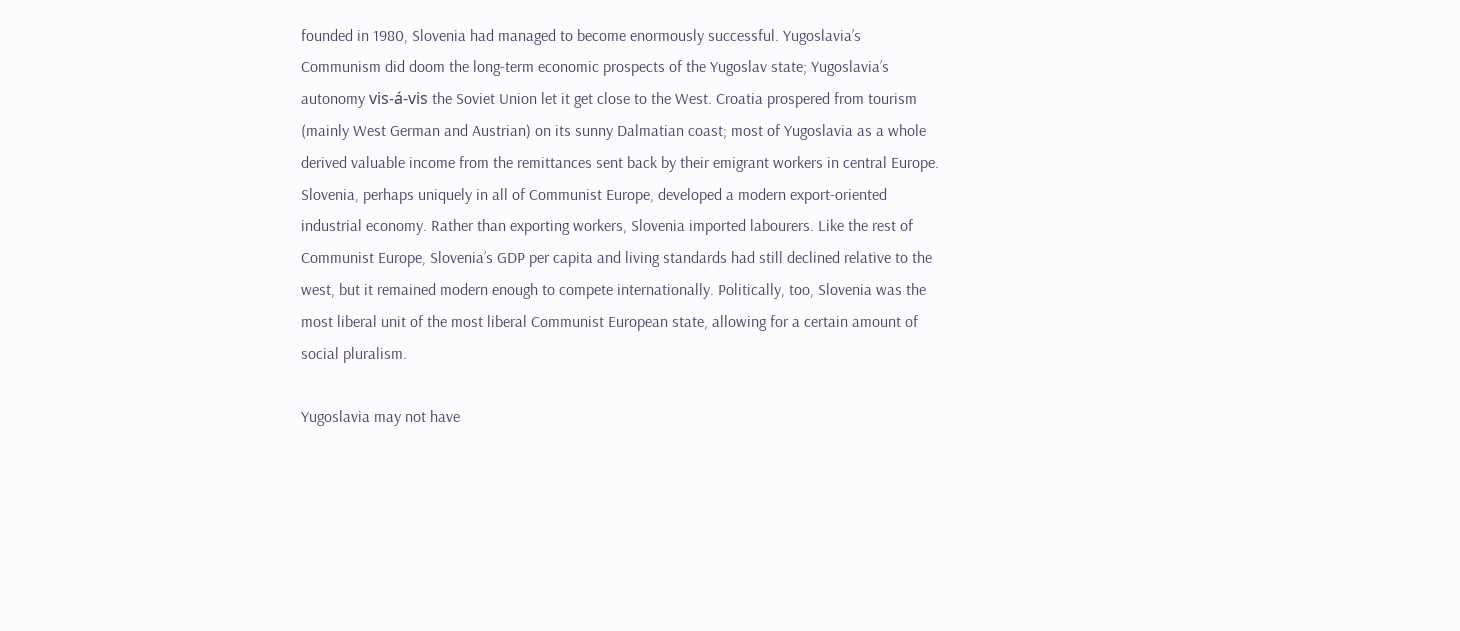founded in 1980, Slovenia had managed to become enormously successful. Yugoslavia’s Communism did doom the long-term economic prospects of the Yugoslav state; Yugoslavia’s autonomy vis-á-vis the Soviet Union let it get close to the West. Croatia prospered from tourism (mainly West German and Austrian) on its sunny Dalmatian coast; most of Yugoslavia as a whole derived valuable income from the remittances sent back by their emigrant workers in central Europe. Slovenia, perhaps uniquely in all of Communist Europe, developed a modern export-oriented industrial economy. Rather than exporting workers, Slovenia imported labourers. Like the rest of Communist Europe, Slovenia’s GDP per capita and living standards had still declined relative to the west, but it remained modern enough to compete internationally. Politically, too, Slovenia was the most liberal unit of the most liberal Communist European state, allowing for a certain amount of social pluralism.

Yugoslavia may not have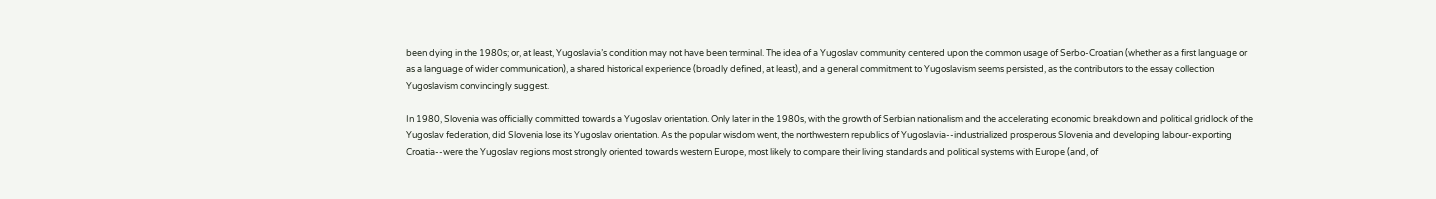been dying in the 1980s; or, at least, Yugoslavia’s condition may not have been terminal. The idea of a Yugoslav community centered upon the common usage of Serbo-Croatian (whether as a first language or as a language of wider communication), a shared historical experience (broadly defined, at least), and a general commitment to Yugoslavism seems persisted, as the contributors to the essay collection Yugoslavism convincingly suggest.

In 1980, Slovenia was officially committed towards a Yugoslav orientation. Only later in the 1980s, with the growth of Serbian nationalism and the accelerating economic breakdown and political gridlock of the Yugoslav federation, did Slovenia lose its Yugoslav orientation. As the popular wisdom went, the northwestern republics of Yugoslavia--industrialized prosperous Slovenia and developing labour-exporting Croatia--were the Yugoslav regions most strongly oriented towards western Europe, most likely to compare their living standards and political systems with Europe (and, of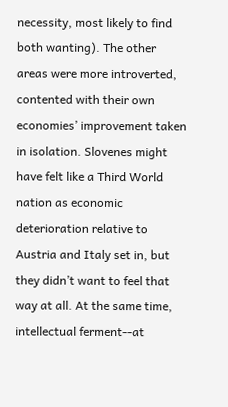necessity, most likely to find both wanting). The other areas were more introverted, contented with their own economies’ improvement taken in isolation. Slovenes might have felt like a Third World nation as economic deterioration relative to Austria and Italy set in, but they didn’t want to feel that way at all. At the same time, intellectual ferment--at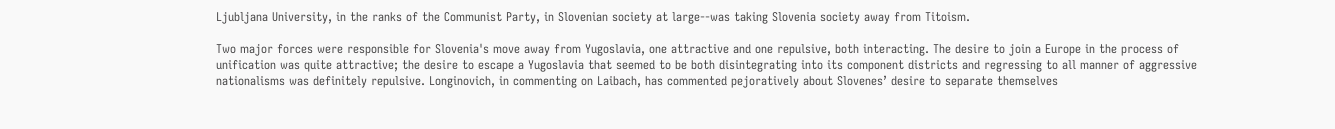Ljubljana University, in the ranks of the Communist Party, in Slovenian society at large--was taking Slovenia society away from Titoism.

Two major forces were responsible for Slovenia's move away from Yugoslavia, one attractive and one repulsive, both interacting. The desire to join a Europe in the process of unification was quite attractive; the desire to escape a Yugoslavia that seemed to be both disintegrating into its component districts and regressing to all manner of aggressive nationalisms was definitely repulsive. Longinovich, in commenting on Laibach, has commented pejoratively about Slovenes’ desire to separate themselves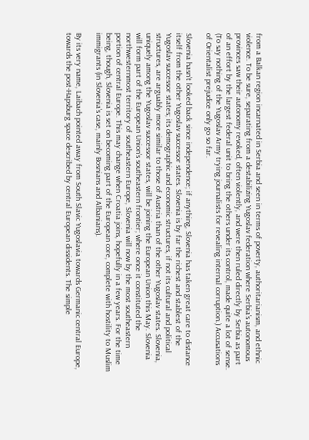from a Balkan region incarnated in Serbia and seen in terms of poverty, authoritarianism, and ethnic violence. To be sure, separating from a destabilizing Yugoslav federation where Serbia's autonomous provinces saw their autonomy revoked, often violently, and were then ruled directly by Serbia as part of an effort by the largest federal unit to bring the others under its control, made quite a lot of sense. (To say nothing of the Yugoslav Army trying journalists for revealing internal corruption.) Accusations of Orientalist prejudice only go so far.

Slovenia hasn’t looked back since independence; if anything, Slovenia has taken great care to distance itself from the other Yugoslav successor states. Slovenia is by far the richest and stablest of the Yugoslav successor states; its demographic and economic structures, if not its cultural and political structures, are arguably more similar to those of Austria than of the other Yugoslav states. Slovenia, uniquely among the Yugoslav successor states, will be joining the European Union this May. Slovenia will form part of the European Union’s southeastern frontier; where once it constituted the northwesternmost territory of southeastern Europe, Slovenia will now by the most southeastern portion of central Europe. This may change when Croatia joins, hopefully in a few years. For the time being, though, Slovenia is set on becoming part of the European core, complete with hostility to Muslim immigrants (in Slovenia’s case, mainly Bosnians and Albanians).

By its very name, Laibach pointed away from South Slavic Yugoslavia towards Germanic central Europe, towards the post-Hapsburg space described by central European dissidents. The simple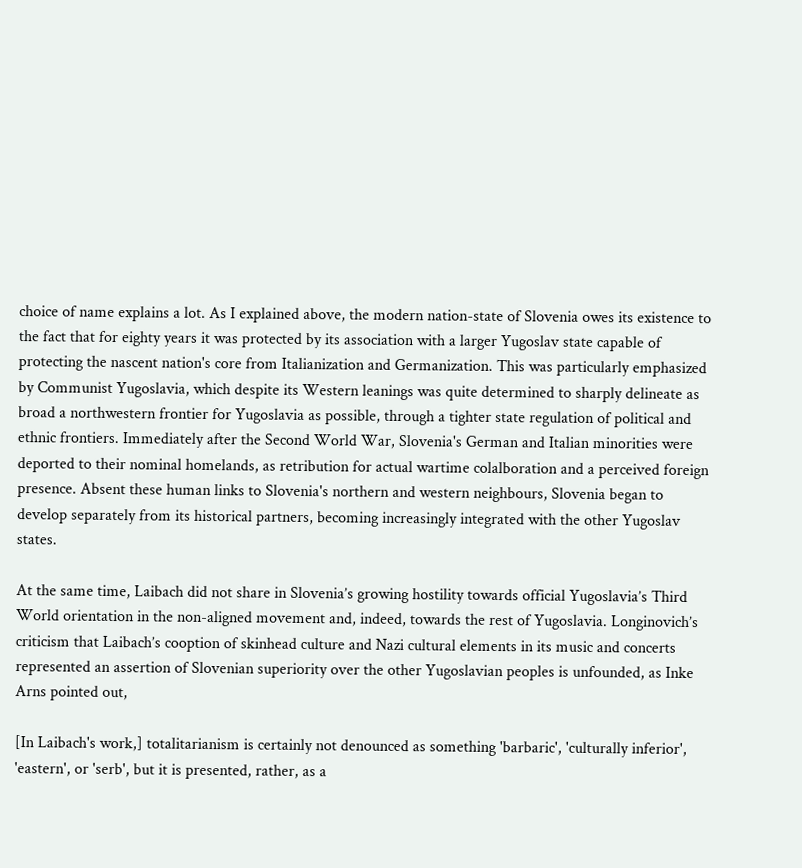choice of name explains a lot. As I explained above, the modern nation-state of Slovenia owes its existence to the fact that for eighty years it was protected by its association with a larger Yugoslav state capable of protecting the nascent nation's core from Italianization and Germanization. This was particularly emphasized by Communist Yugoslavia, which despite its Western leanings was quite determined to sharply delineate as broad a northwestern frontier for Yugoslavia as possible, through a tighter state regulation of political and ethnic frontiers. Immediately after the Second World War, Slovenia's German and Italian minorities were deported to their nominal homelands, as retribution for actual wartime colalboration and a perceived foreign presence. Absent these human links to Slovenia's northern and western neighbours, Slovenia began to develop separately from its historical partners, becoming increasingly integrated with the other Yugoslav states.

At the same time, Laibach did not share in Slovenia’s growing hostility towards official Yugoslavia’s Third World orientation in the non-aligned movement and, indeed, towards the rest of Yugoslavia. Longinovich’s criticism that Laibach’s cooption of skinhead culture and Nazi cultural elements in its music and concerts represented an assertion of Slovenian superiority over the other Yugoslavian peoples is unfounded, as Inke Arns pointed out,

[In Laibach's work,] totalitarianism is certainly not denounced as something 'barbaric', 'culturally inferior', 'eastern', or 'serb', but it is presented, rather, as a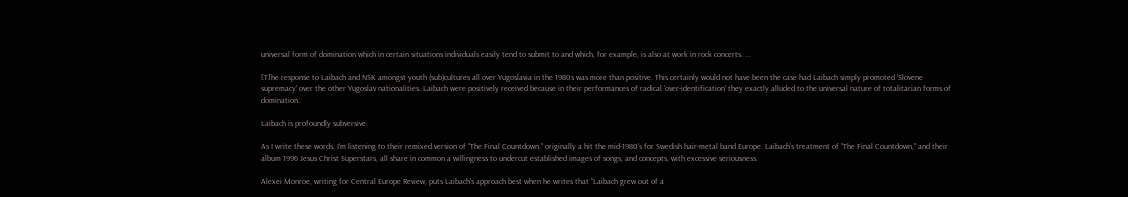universal form of domination which in certain situations individuals easily tend to submit to and which, for example, is also at work in rock concerts. ...

[T]he response to Laibach and NSK amongst youth (sub)cultures all over Yugoslavia in the 1980s was more than positive. This certainly would not have been the case had Laibach simply promoted 'Slovene supremacy' over the other Yugoslav nationalities. Laibach were positively received because in their performances of radical 'over-identification' they exactly alluded to the universal nature of totalitarian forms of domination.

Laibach is profoundly subversive.

As I write these words, I'm listening to their remixed version of "The Final Countdown," originally a hit the mid-1980's for Swedish hair-metal band Europe. Laibach's treatment of "The Final Countdown," and their album 1996 Jesus Christ Superstars, all share in common a willingness to undercut established images of songs, and concepts, with excessive seriousness.

Alexei Monroe, writing for Central Europe Review, puts Laibach's approach best when he writes that "Laibach grew out of a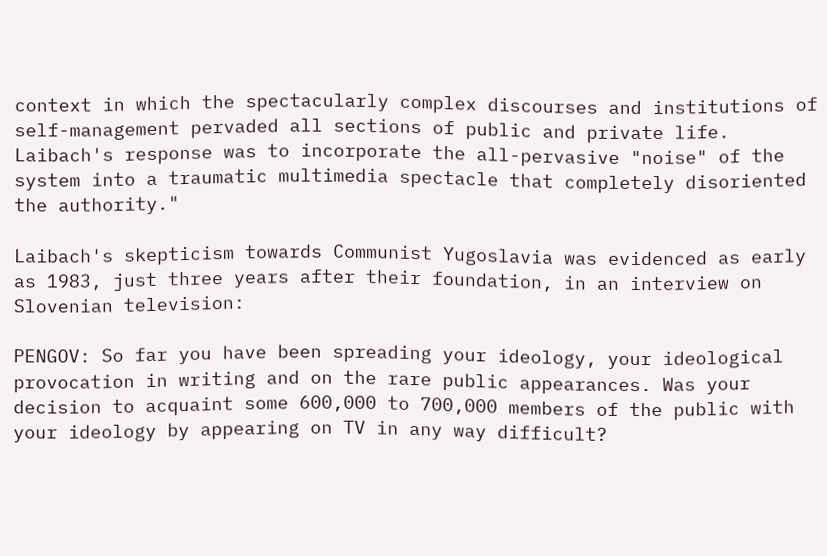context in which the spectacularly complex discourses and institutions of self-management pervaded all sections of public and private life. Laibach's response was to incorporate the all-pervasive "noise" of the system into a traumatic multimedia spectacle that completely disoriented the authority."

Laibach's skepticism towards Communist Yugoslavia was evidenced as early as 1983, just three years after their foundation, in an interview on Slovenian television:

PENGOV: So far you have been spreading your ideology, your ideological provocation in writing and on the rare public appearances. Was your decision to acquaint some 600,000 to 700,000 members of the public with your ideology by appearing on TV in any way difficult?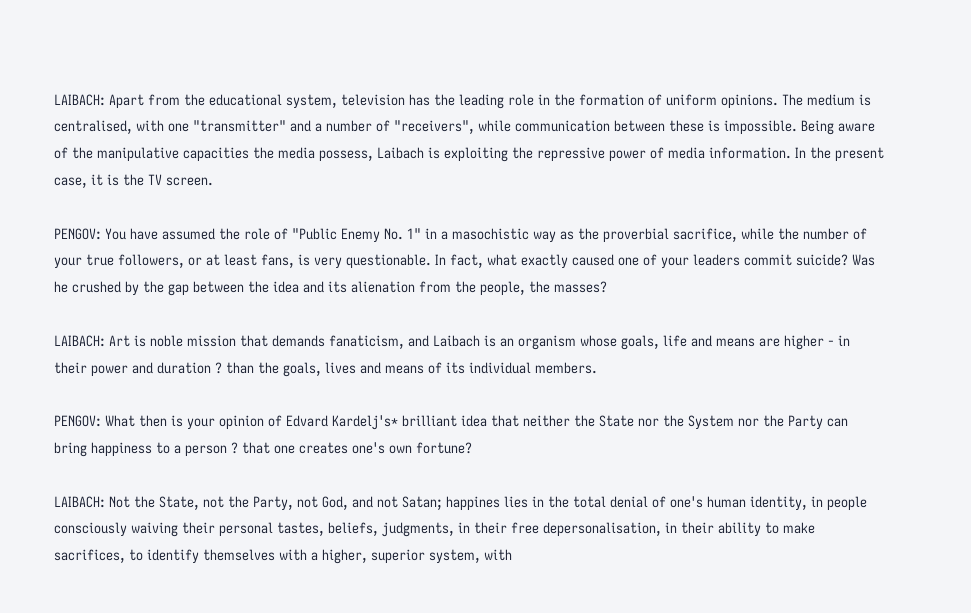LAIBACH: Apart from the educational system, television has the leading role in the formation of uniform opinions. The medium is centralised, with one "transmitter" and a number of "receivers", while communication between these is impossible. Being aware of the manipulative capacities the media possess, Laibach is exploiting the repressive power of media information. In the present case, it is the TV screen.

PENGOV: You have assumed the role of "Public Enemy No. 1" in a masochistic way as the proverbial sacrifice, while the number of your true followers, or at least fans, is very questionable. In fact, what exactly caused one of your leaders commit suicide? Was he crushed by the gap between the idea and its alienation from the people, the masses?

LAIBACH: Art is noble mission that demands fanaticism, and Laibach is an organism whose goals, life and means are higher - in their power and duration ? than the goals, lives and means of its individual members.

PENGOV: What then is your opinion of Edvard Kardelj's* brilliant idea that neither the State nor the System nor the Party can bring happiness to a person ? that one creates one's own fortune?

LAIBACH: Not the State, not the Party, not God, and not Satan; happines lies in the total denial of one's human identity, in people consciously waiving their personal tastes, beliefs, judgments, in their free depersonalisation, in their ability to make sacrifices, to identify themselves with a higher, superior system, with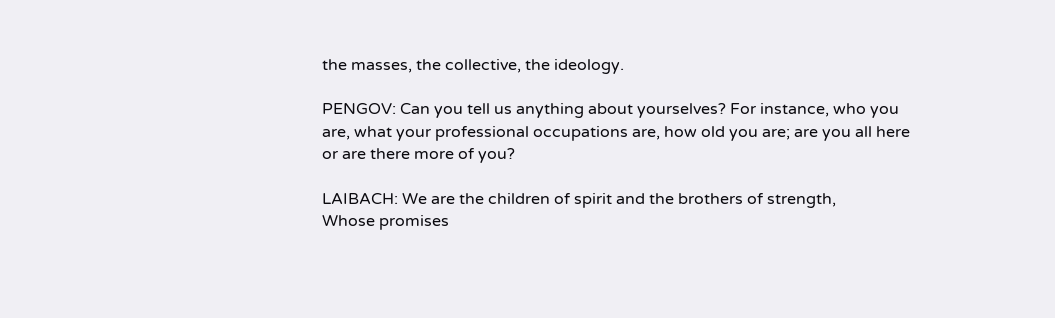the masses, the collective, the ideology.

PENGOV: Can you tell us anything about yourselves? For instance, who you are, what your professional occupations are, how old you are; are you all here or are there more of you?

LAIBACH: We are the children of spirit and the brothers of strength,
Whose promises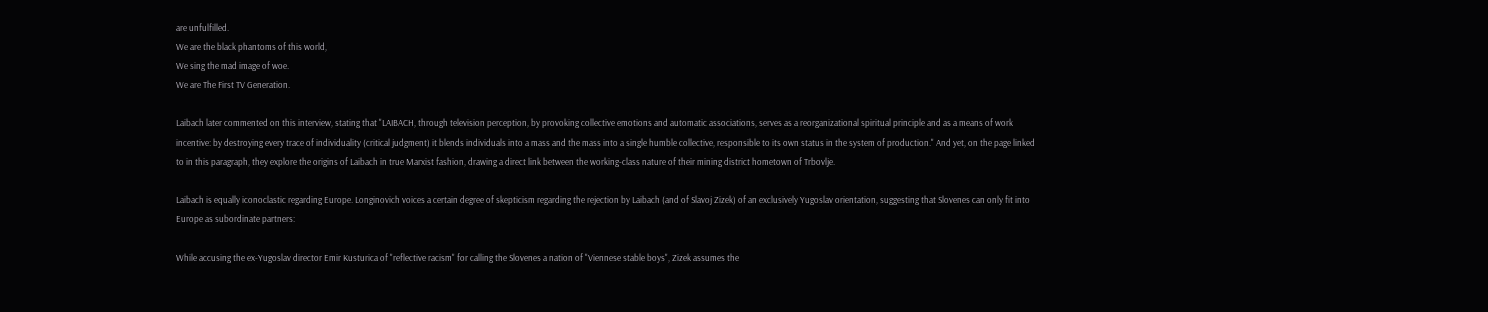are unfulfilled.
We are the black phantoms of this world,
We sing the mad image of woe.
We are The First TV Generation.

Laibach later commented on this interview, stating that "LAIBACH, through television perception, by provoking collective emotions and automatic associations, serves as a reorganizational spiritual principle and as a means of work incentive: by destroying every trace of individuality (critical judgment) it blends individuals into a mass and the mass into a single humble collective, responsible to its own status in the system of production." And yet, on the page linked to in this paragraph, they explore the origins of Laibach in true Marxist fashion, drawing a direct link between the working-class nature of their mining district hometown of Trbovlje.

Laibach is equally iconoclastic regarding Europe. Longinovich voices a certain degree of skepticism regarding the rejection by Laibach (and of Slavoj Zizek) of an exclusively Yugoslav orientation, suggesting that Slovenes can only fit into Europe as subordinate partners:

While accusing the ex-Yugoslav director Emir Kusturica of "reflective racism" for calling the Slovenes a nation of "Viennese stable boys", Zizek assumes the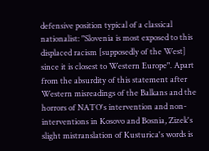defensive position typical of a classical nationalist: "Slovenia is most exposed to this displaced racism [supposedly of the West] since it is closest to Western Europe". Apart from the absurdity of this statement after Western misreadings of the Balkans and the horrors of NATO's intervention and non-interventions in Kosovo and Bosnia, Zizek's slight mistranslation of Kusturica's words is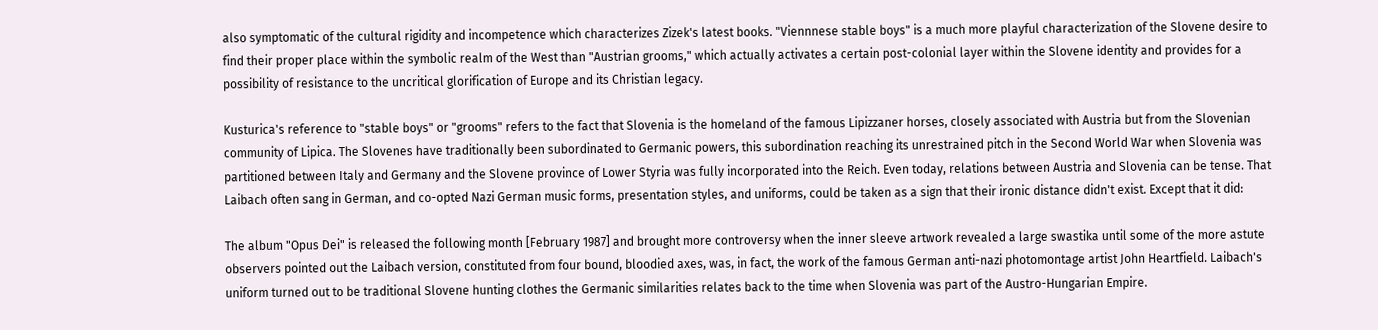also symptomatic of the cultural rigidity and incompetence which characterizes Zizek's latest books. "Viennnese stable boys" is a much more playful characterization of the Slovene desire to find their proper place within the symbolic realm of the West than "Austrian grooms," which actually activates a certain post-colonial layer within the Slovene identity and provides for a possibility of resistance to the uncritical glorification of Europe and its Christian legacy.

Kusturica's reference to "stable boys" or "grooms" refers to the fact that Slovenia is the homeland of the famous Lipizzaner horses, closely associated with Austria but from the Slovenian community of Lipica. The Slovenes have traditionally been subordinated to Germanic powers, this subordination reaching its unrestrained pitch in the Second World War when Slovenia was partitioned between Italy and Germany and the Slovene province of Lower Styria was fully incorporated into the Reich. Even today, relations between Austria and Slovenia can be tense. That Laibach often sang in German, and co-opted Nazi German music forms, presentation styles, and uniforms, could be taken as a sign that their ironic distance didn't exist. Except that it did:

The album "Opus Dei" is released the following month [February 1987] and brought more controversy when the inner sleeve artwork revealed a large swastika until some of the more astute observers pointed out the Laibach version, constituted from four bound, bloodied axes, was, in fact, the work of the famous German anti-nazi photomontage artist John Heartfield. Laibach's uniform turned out to be traditional Slovene hunting clothes the Germanic similarities relates back to the time when Slovenia was part of the Austro-Hungarian Empire.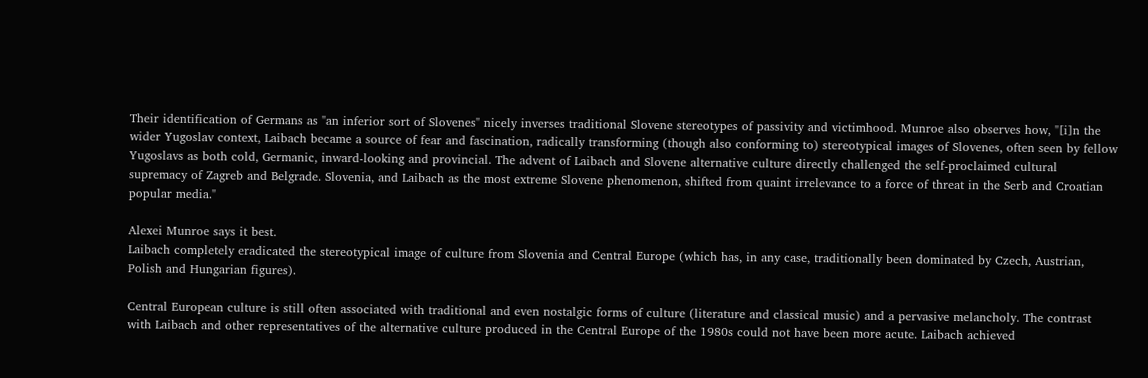Their identification of Germans as "an inferior sort of Slovenes" nicely inverses traditional Slovene stereotypes of passivity and victimhood. Munroe also observes how, "[i]n the wider Yugoslav context, Laibach became a source of fear and fascination, radically transforming (though also conforming to) stereotypical images of Slovenes, often seen by fellow Yugoslavs as both cold, Germanic, inward-looking and provincial. The advent of Laibach and Slovene alternative culture directly challenged the self-proclaimed cultural supremacy of Zagreb and Belgrade. Slovenia, and Laibach as the most extreme Slovene phenomenon, shifted from quaint irrelevance to a force of threat in the Serb and Croatian popular media."

Alexei Munroe says it best.
Laibach completely eradicated the stereotypical image of culture from Slovenia and Central Europe (which has, in any case, traditionally been dominated by Czech, Austrian, Polish and Hungarian figures).

Central European culture is still often associated with traditional and even nostalgic forms of culture (literature and classical music) and a pervasive melancholy. The contrast with Laibach and other representatives of the alternative culture produced in the Central Europe of the 1980s could not have been more acute. Laibach achieved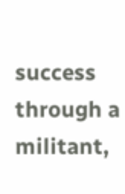success through a militant,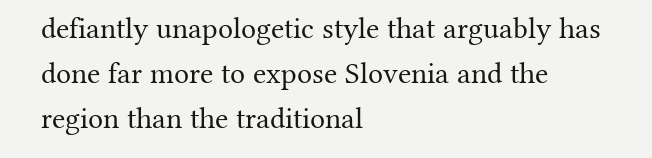defiantly unapologetic style that arguably has done far more to expose Slovenia and the region than the traditional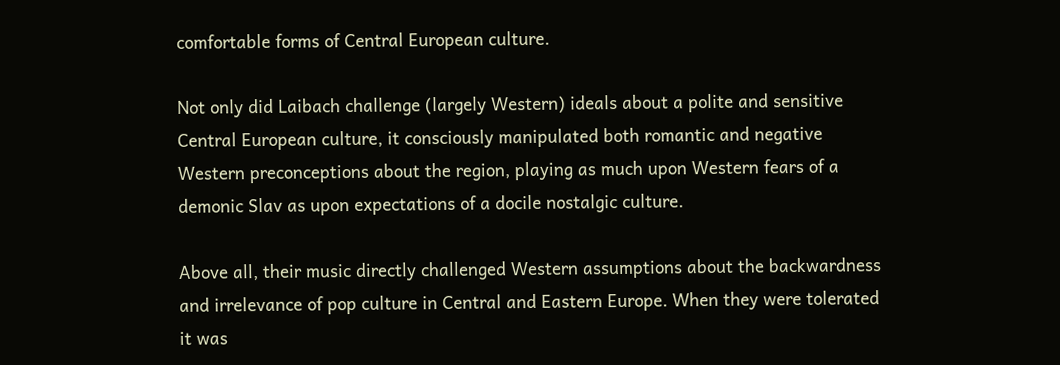comfortable forms of Central European culture.

Not only did Laibach challenge (largely Western) ideals about a polite and sensitive Central European culture, it consciously manipulated both romantic and negative Western preconceptions about the region, playing as much upon Western fears of a demonic Slav as upon expectations of a docile nostalgic culture.

Above all, their music directly challenged Western assumptions about the backwardness and irrelevance of pop culture in Central and Eastern Europe. When they were tolerated it was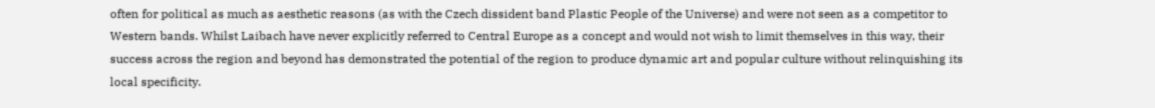often for political as much as aesthetic reasons (as with the Czech dissident band Plastic People of the Universe) and were not seen as a competitor to Western bands. Whilst Laibach have never explicitly referred to Central Europe as a concept and would not wish to limit themselves in this way, their success across the region and beyond has demonstrated the potential of the region to produce dynamic art and popular culture without relinquishing its local specificity.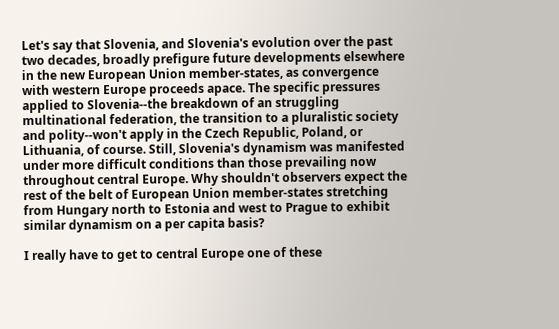Let's say that Slovenia, and Slovenia's evolution over the past two decades, broadly prefigure future developments elsewhere in the new European Union member-states, as convergence with western Europe proceeds apace. The specific pressures applied to Slovenia--the breakdown of an struggling multinational federation, the transition to a pluralistic society and polity--won't apply in the Czech Republic, Poland, or Lithuania, of course. Still, Slovenia's dynamism was manifested under more difficult conditions than those prevailing now throughout central Europe. Why shouldn't observers expect the rest of the belt of European Union member-states stretching from Hungary north to Estonia and west to Prague to exhibit similar dynamism on a per capita basis?

I really have to get to central Europe one of these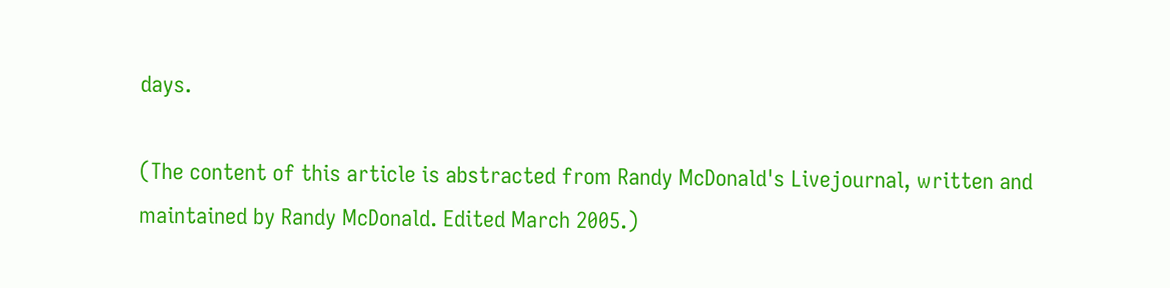days.

(The content of this article is abstracted from Randy McDonald's Livejournal, written and maintained by Randy McDonald. Edited March 2005.)